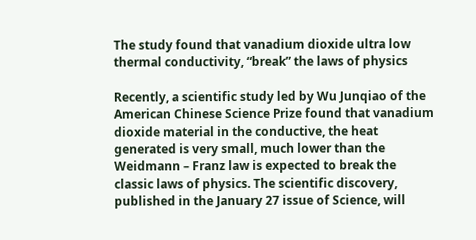The study found that vanadium dioxide ultra low thermal conductivity, “break” the laws of physics

Recently, a scientific study led by Wu Junqiao of the American Chinese Science Prize found that vanadium dioxide material in the conductive, the heat generated is very small, much lower than the Weidmann – Franz law is expected to break the classic laws of physics. The scientific discovery, published in the January 27 issue of Science, will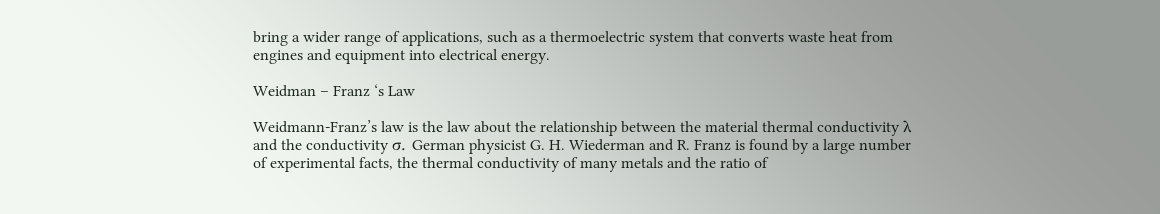bring a wider range of applications, such as a thermoelectric system that converts waste heat from engines and equipment into electrical energy.

Weidman – Franz ‘s Law

Weidmann-Franz’s law is the law about the relationship between the material thermal conductivity λ and the conductivity σ. German physicist G. H. Wiederman and R. Franz is found by a large number of experimental facts, the thermal conductivity of many metals and the ratio of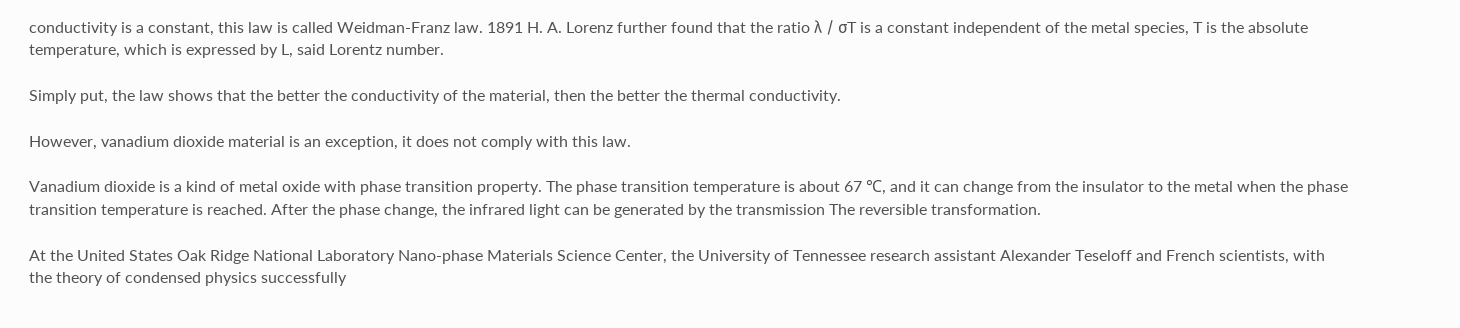conductivity is a constant, this law is called Weidman-Franz law. 1891 H. A. Lorenz further found that the ratio λ / σT is a constant independent of the metal species, T is the absolute temperature, which is expressed by L, said Lorentz number.

Simply put, the law shows that the better the conductivity of the material, then the better the thermal conductivity.

However, vanadium dioxide material is an exception, it does not comply with this law.

Vanadium dioxide is a kind of metal oxide with phase transition property. The phase transition temperature is about 67 ℃, and it can change from the insulator to the metal when the phase transition temperature is reached. After the phase change, the infrared light can be generated by the transmission The reversible transformation.

At the United States Oak Ridge National Laboratory Nano-phase Materials Science Center, the University of Tennessee research assistant Alexander Teseloff and French scientists, with the theory of condensed physics successfully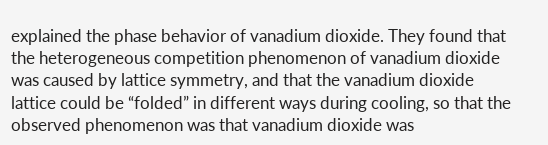explained the phase behavior of vanadium dioxide. They found that the heterogeneous competition phenomenon of vanadium dioxide was caused by lattice symmetry, and that the vanadium dioxide lattice could be “folded” in different ways during cooling, so that the observed phenomenon was that vanadium dioxide was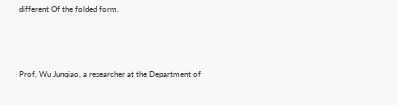different Of the folded form.



Prof. Wu Junqiao, a researcher at the Department of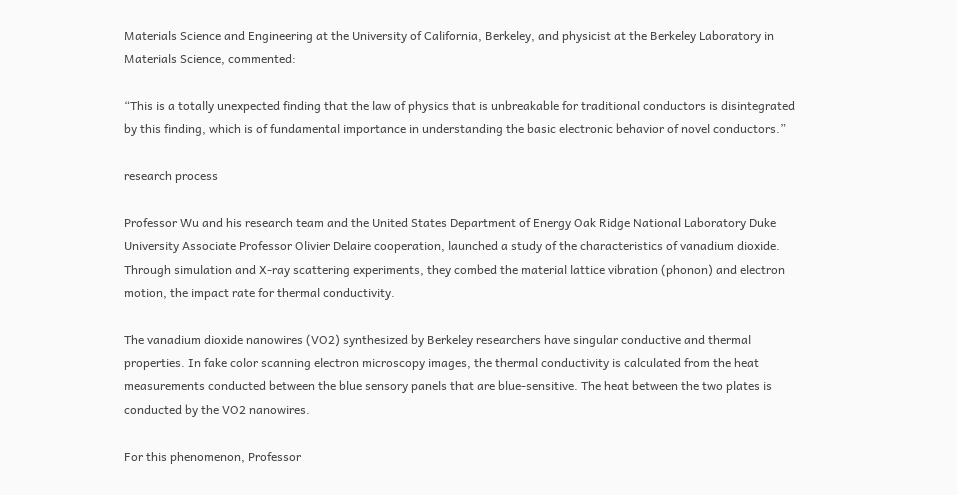Materials Science and Engineering at the University of California, Berkeley, and physicist at the Berkeley Laboratory in Materials Science, commented:

“This is a totally unexpected finding that the law of physics that is unbreakable for traditional conductors is disintegrated by this finding, which is of fundamental importance in understanding the basic electronic behavior of novel conductors.”

research process

Professor Wu and his research team and the United States Department of Energy Oak Ridge National Laboratory Duke University Associate Professor Olivier Delaire cooperation, launched a study of the characteristics of vanadium dioxide. Through simulation and X-ray scattering experiments, they combed the material lattice vibration (phonon) and electron motion, the impact rate for thermal conductivity.

The vanadium dioxide nanowires (VO2) synthesized by Berkeley researchers have singular conductive and thermal properties. In fake color scanning electron microscopy images, the thermal conductivity is calculated from the heat measurements conducted between the blue sensory panels that are blue-sensitive. The heat between the two plates is conducted by the VO2 nanowires.

For this phenomenon, Professor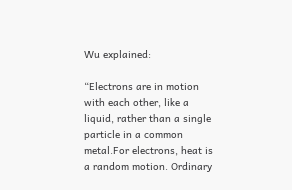Wu explained:

“Electrons are in motion with each other, like a liquid, rather than a single particle in a common metal.For electrons, heat is a random motion. Ordinary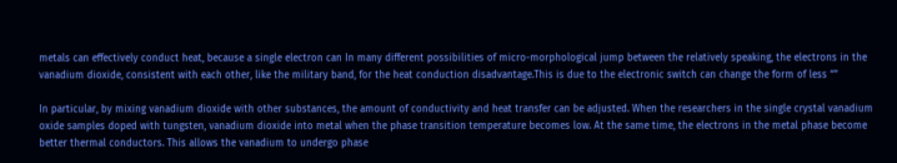metals can effectively conduct heat, because a single electron can In many different possibilities of micro-morphological jump between the relatively speaking, the electrons in the vanadium dioxide, consistent with each other, like the military band, for the heat conduction disadvantage.This is due to the electronic switch can change the form of less “”

In particular, by mixing vanadium dioxide with other substances, the amount of conductivity and heat transfer can be adjusted. When the researchers in the single crystal vanadium oxide samples doped with tungsten, vanadium dioxide into metal when the phase transition temperature becomes low. At the same time, the electrons in the metal phase become better thermal conductors. This allows the vanadium to undergo phase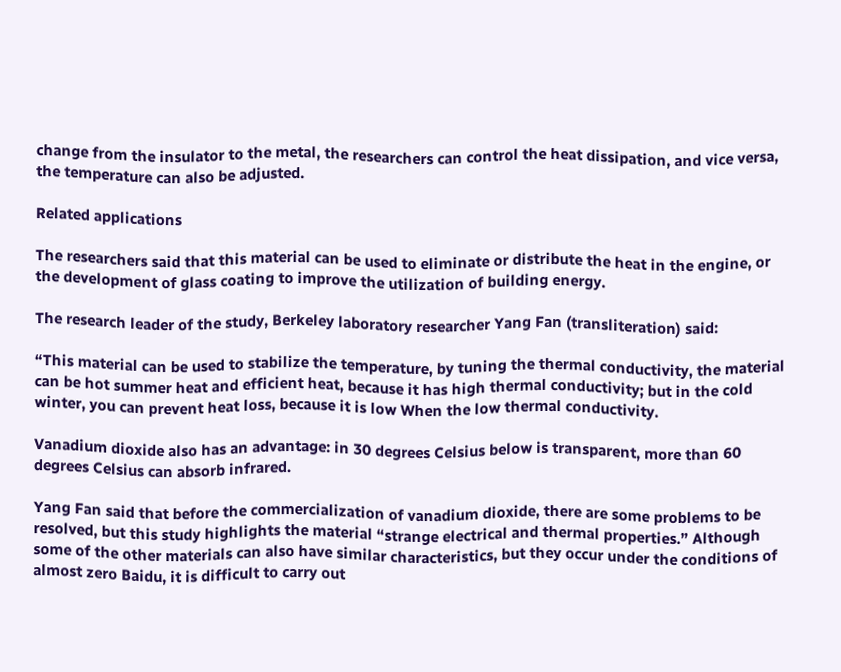change from the insulator to the metal, the researchers can control the heat dissipation, and vice versa, the temperature can also be adjusted.

Related applications

The researchers said that this material can be used to eliminate or distribute the heat in the engine, or the development of glass coating to improve the utilization of building energy.

The research leader of the study, Berkeley laboratory researcher Yang Fan (transliteration) said:

“This material can be used to stabilize the temperature, by tuning the thermal conductivity, the material can be hot summer heat and efficient heat, because it has high thermal conductivity; but in the cold winter, you can prevent heat loss, because it is low When the low thermal conductivity.

Vanadium dioxide also has an advantage: in 30 degrees Celsius below is transparent, more than 60 degrees Celsius can absorb infrared.

Yang Fan said that before the commercialization of vanadium dioxide, there are some problems to be resolved, but this study highlights the material “strange electrical and thermal properties.” Although some of the other materials can also have similar characteristics, but they occur under the conditions of almost zero Baidu, it is difficult to carry out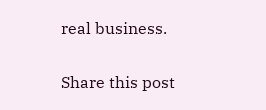real business.

Share this post